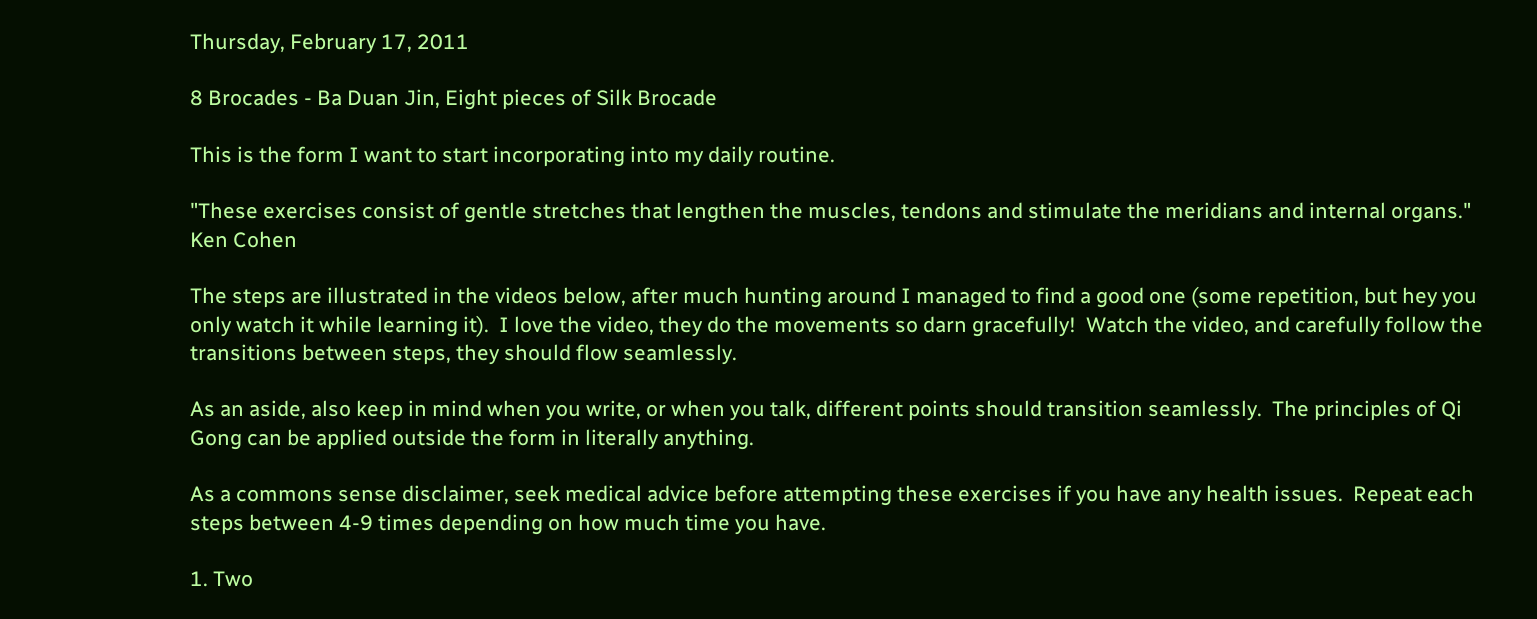Thursday, February 17, 2011

8 Brocades - Ba Duan Jin, Eight pieces of Silk Brocade

This is the form I want to start incorporating into my daily routine.

"These exercises consist of gentle stretches that lengthen the muscles, tendons and stimulate the meridians and internal organs." Ken Cohen

The steps are illustrated in the videos below, after much hunting around I managed to find a good one (some repetition, but hey you only watch it while learning it).  I love the video, they do the movements so darn gracefully!  Watch the video, and carefully follow the transitions between steps, they should flow seamlessly.

As an aside, also keep in mind when you write, or when you talk, different points should transition seamlessly.  The principles of Qi Gong can be applied outside the form in literally anything.

As a commons sense disclaimer, seek medical advice before attempting these exercises if you have any health issues.  Repeat each steps between 4-9 times depending on how much time you have.

1. Two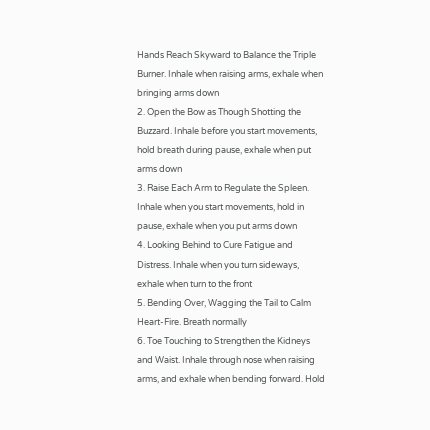Hands Reach Skyward to Balance the Triple Burner. Inhale when raising arms, exhale when bringing arms down
2. Open the Bow as Though Shotting the Buzzard. Inhale before you start movements, hold breath during pause, exhale when put arms down
3. Raise Each Arm to Regulate the Spleen. Inhale when you start movements, hold in pause, exhale when you put arms down
4. Looking Behind to Cure Fatigue and Distress. Inhale when you turn sideways, exhale when turn to the front
5. Bending Over, Wagging the Tail to Calm Heart-Fire. Breath normally
6. Toe Touching to Strengthen the Kidneys and Waist. Inhale through nose when raising arms, and exhale when bending forward. Hold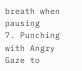breath when pausing
7. Punching with Angry Gaze to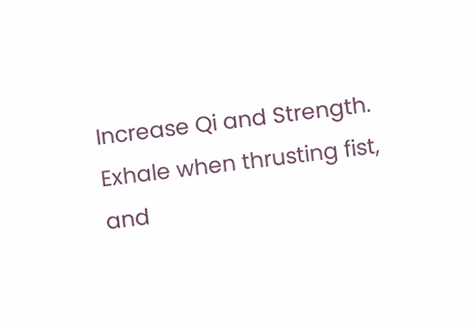Increase Qi and Strength. Exhale when thrusting fist, and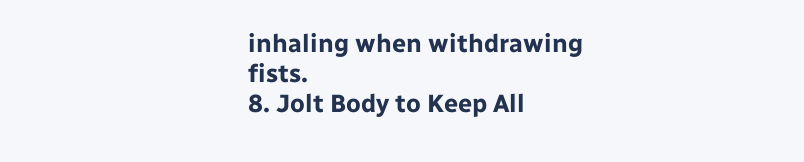inhaling when withdrawing fists.
8. Jolt Body to Keep All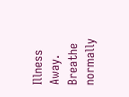Illness Away. Breathe normally